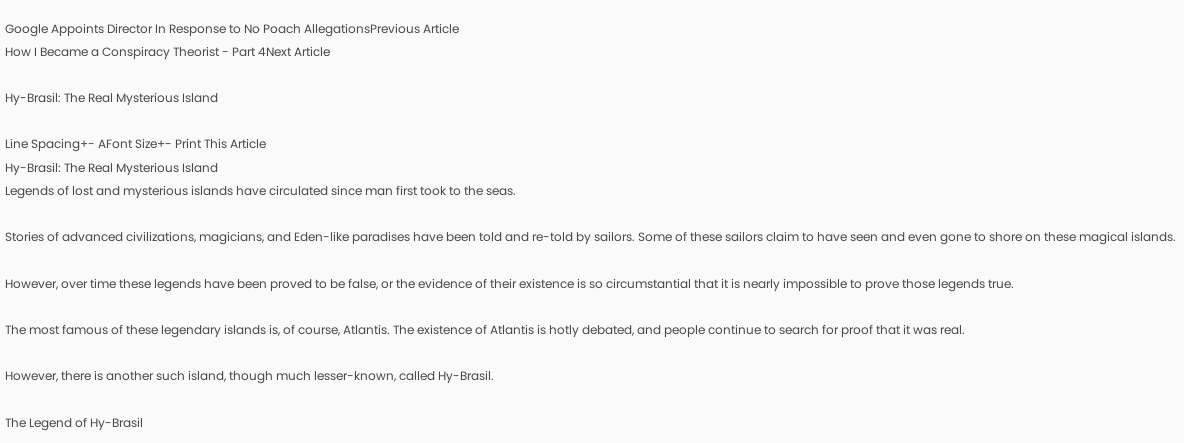Google Appoints Director In Response to No Poach AllegationsPrevious Article
How I Became a Conspiracy Theorist - Part 4Next Article

Hy-Brasil: The Real Mysterious Island

Line Spacing+- AFont Size+- Print This Article
Hy-Brasil: The Real Mysterious Island
Legends of lost and mysterious islands have circulated since man first took to the seas.

Stories of advanced civilizations, magicians, and Eden-like paradises have been told and re-told by sailors. Some of these sailors claim to have seen and even gone to shore on these magical islands.

However, over time these legends have been proved to be false, or the evidence of their existence is so circumstantial that it is nearly impossible to prove those legends true.

The most famous of these legendary islands is, of course, Atlantis. The existence of Atlantis is hotly debated, and people continue to search for proof that it was real.

However, there is another such island, though much lesser-known, called Hy-Brasil.

The Legend of Hy-Brasil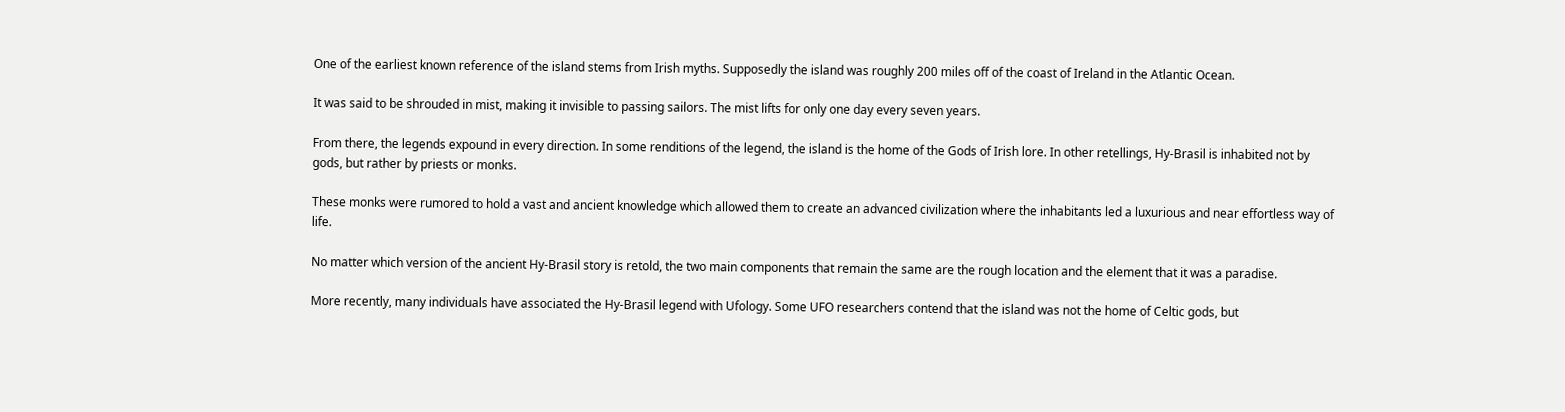One of the earliest known reference of the island stems from Irish myths. Supposedly the island was roughly 200 miles off of the coast of Ireland in the Atlantic Ocean.

It was said to be shrouded in mist, making it invisible to passing sailors. The mist lifts for only one day every seven years.

From there, the legends expound in every direction. In some renditions of the legend, the island is the home of the Gods of Irish lore. In other retellings, Hy-Brasil is inhabited not by gods, but rather by priests or monks.

These monks were rumored to hold a vast and ancient knowledge which allowed them to create an advanced civilization where the inhabitants led a luxurious and near effortless way of life.

No matter which version of the ancient Hy-Brasil story is retold, the two main components that remain the same are the rough location and the element that it was a paradise.

More recently, many individuals have associated the Hy-Brasil legend with Ufology. Some UFO researchers contend that the island was not the home of Celtic gods, but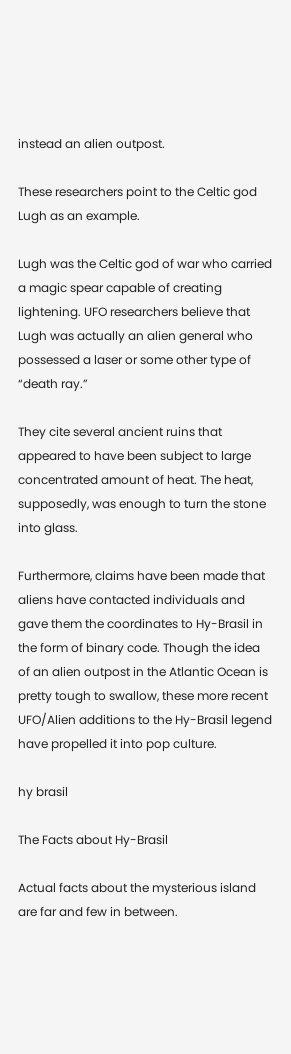instead an alien outpost.

These researchers point to the Celtic god Lugh as an example.

Lugh was the Celtic god of war who carried a magic spear capable of creating lightening. UFO researchers believe that Lugh was actually an alien general who possessed a laser or some other type of “death ray.”

They cite several ancient ruins that appeared to have been subject to large concentrated amount of heat. The heat, supposedly, was enough to turn the stone into glass.

Furthermore, claims have been made that aliens have contacted individuals and gave them the coordinates to Hy-Brasil in the form of binary code. Though the idea of an alien outpost in the Atlantic Ocean is pretty tough to swallow, these more recent UFO/Alien additions to the Hy-Brasil legend have propelled it into pop culture.

hy brasil

The Facts about Hy-Brasil

Actual facts about the mysterious island are far and few in between.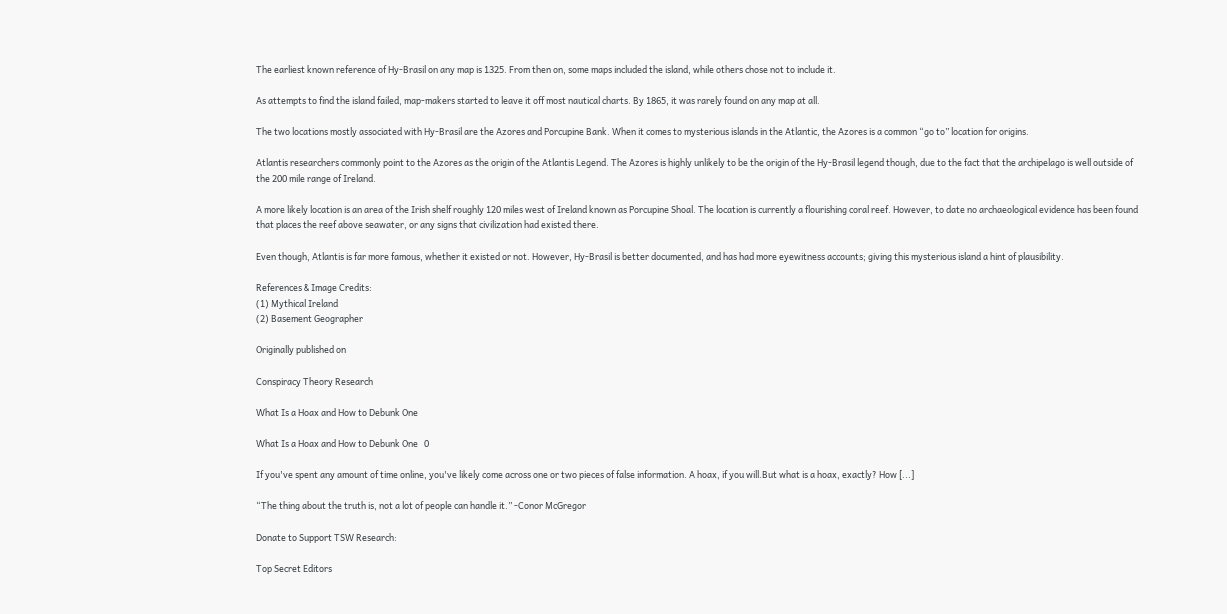The earliest known reference of Hy-Brasil on any map is 1325. From then on, some maps included the island, while others chose not to include it.

As attempts to find the island failed, map-makers started to leave it off most nautical charts. By 1865, it was rarely found on any map at all.

The two locations mostly associated with Hy-Brasil are the Azores and Porcupine Bank. When it comes to mysterious islands in the Atlantic, the Azores is a common “go to” location for origins.

Atlantis researchers commonly point to the Azores as the origin of the Atlantis Legend. The Azores is highly unlikely to be the origin of the Hy-Brasil legend though, due to the fact that the archipelago is well outside of the 200 mile range of Ireland.

A more likely location is an area of the Irish shelf roughly 120 miles west of Ireland known as Porcupine Shoal. The location is currently a flourishing coral reef. However, to date no archaeological evidence has been found that places the reef above seawater, or any signs that civilization had existed there.

Even though, Atlantis is far more famous, whether it existed or not. However, Hy-Brasil is better documented, and has had more eyewitness accounts; giving this mysterious island a hint of plausibility.

References & Image Credits:
(1) Mythical Ireland
(2) Basement Geographer

Originally published on

Conspiracy Theory Research

What Is a Hoax and How to Debunk One

What Is a Hoax and How to Debunk One   0

If you've spent any amount of time online, you've likely come across one or two pieces of false information. A hoax, if you will.But what is a hoax, exactly? How [...]

“The thing about the truth is, not a lot of people can handle it.” -Conor McGregor

Donate to Support TSW Research:

Top Secret Editors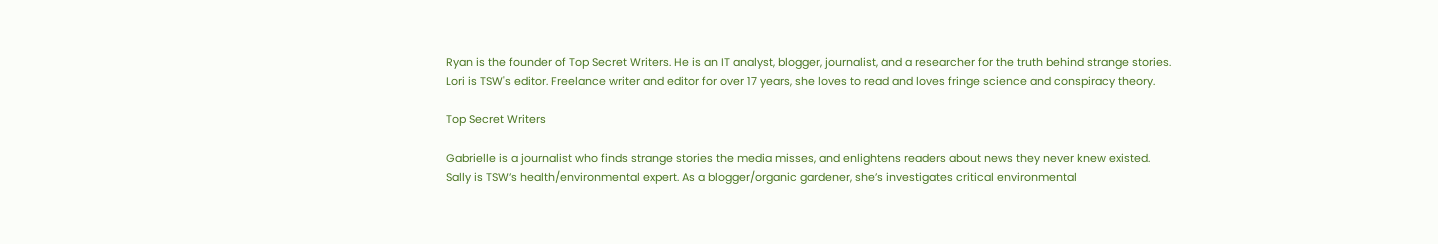Ryan is the founder of Top Secret Writers. He is an IT analyst, blogger, journalist, and a researcher for the truth behind strange stories.
Lori is TSW's editor. Freelance writer and editor for over 17 years, she loves to read and loves fringe science and conspiracy theory.

Top Secret Writers

Gabrielle is a journalist who finds strange stories the media misses, and enlightens readers about news they never knew existed.
Sally is TSW’s health/environmental expert. As a blogger/organic gardener, she’s investigates critical environmental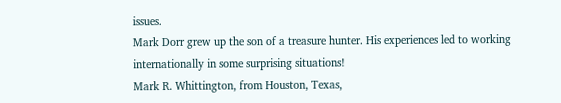issues.
Mark Dorr grew up the son of a treasure hunter. His experiences led to working internationally in some surprising situations!
Mark R. Whittington, from Houston, Texas,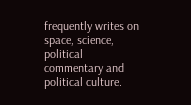frequently writes on space, science, political commentary and political culture.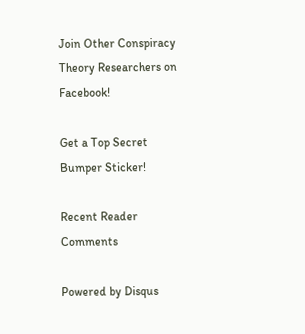Join Other Conspiracy Theory Researchers on Facebook!

Get a Top Secret Bumper Sticker!

Recent Reader Comments

Powered by Disqus